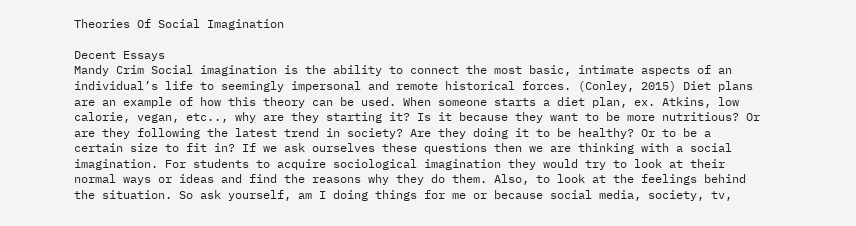Theories Of Social Imagination

Decent Essays
Mandy Crim Social imagination is the ability to connect the most basic, intimate aspects of an individual’s life to seemingly impersonal and remote historical forces. (Conley, 2015) Diet plans are an example of how this theory can be used. When someone starts a diet plan, ex. Atkins, low calorie, vegan, etc.., why are they starting it? Is it because they want to be more nutritious? Or are they following the latest trend in society? Are they doing it to be healthy? Or to be a certain size to fit in? If we ask ourselves these questions then we are thinking with a social imagination. For students to acquire sociological imagination they would try to look at their normal ways or ideas and find the reasons why they do them. Also, to look at the feelings behind the situation. So ask yourself, am I doing things for me or because social media, society, tv,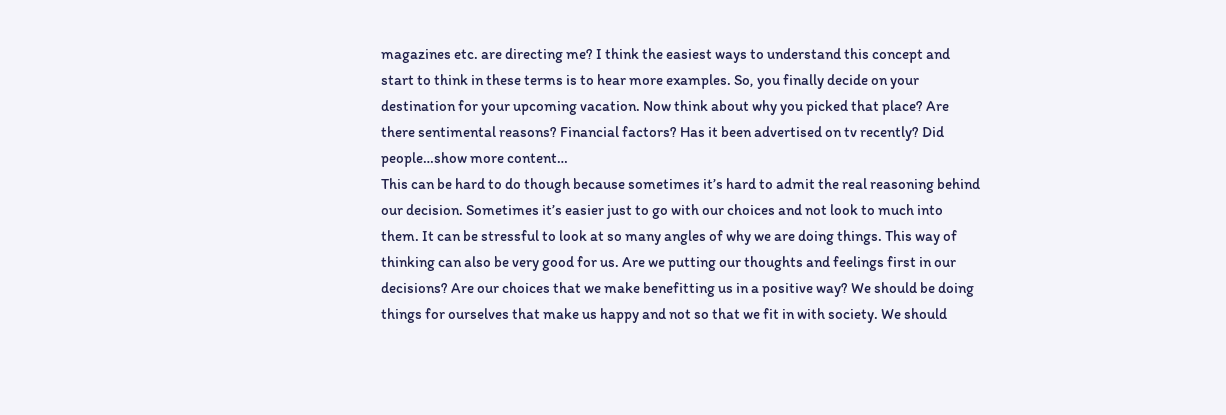magazines etc. are directing me? I think the easiest ways to understand this concept and start to think in these terms is to hear more examples. So, you finally decide on your destination for your upcoming vacation. Now think about why you picked that place? Are there sentimental reasons? Financial factors? Has it been advertised on tv recently? Did people…show more content…
This can be hard to do though because sometimes it’s hard to admit the real reasoning behind our decision. Sometimes it’s easier just to go with our choices and not look to much into them. It can be stressful to look at so many angles of why we are doing things. This way of thinking can also be very good for us. Are we putting our thoughts and feelings first in our decisions? Are our choices that we make benefitting us in a positive way? We should be doing things for ourselves that make us happy and not so that we fit in with society. We should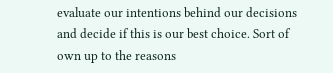evaluate our intentions behind our decisions and decide if this is our best choice. Sort of own up to the reasons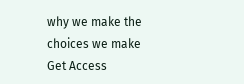why we make the choices we make
Get Access